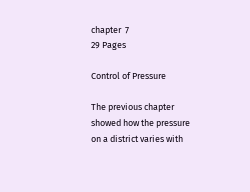chapter  7
29 Pages

Control of Pressure

The previous chapter showed how the pressure on a district varies with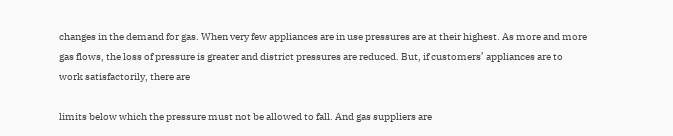changes in the demand for gas. When very few appliances are in use pressures are at their highest. As more and more gas flows, the loss of pressure is greater and district pressures are reduced. But, if customers’ appliances are to work satisfactorily, there are

limits below which the pressure must not be allowed to fall. And gas suppliers are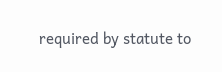required by statute to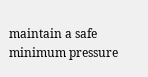maintain a safe minimum pressure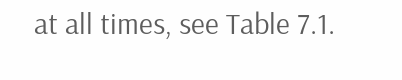at all times, see Table 7.1.